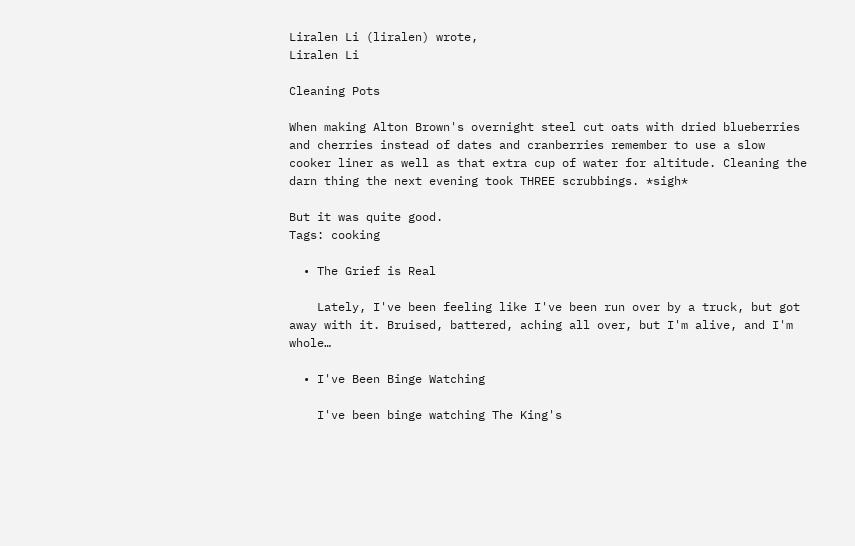Liralen Li (liralen) wrote,
Liralen Li

Cleaning Pots

When making Alton Brown's overnight steel cut oats with dried blueberries and cherries instead of dates and cranberries remember to use a slow cooker liner as well as that extra cup of water for altitude. Cleaning the darn thing the next evening took THREE scrubbings. *sigh*

But it was quite good.
Tags: cooking

  • The Grief is Real

    Lately, I've been feeling like I've been run over by a truck, but got away with it. Bruised, battered, aching all over, but I'm alive, and I'm whole…

  • I've Been Binge Watching

    I've been binge watching The King's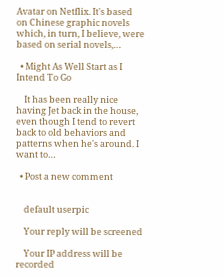Avatar on Netflix. It's based on Chinese graphic novels which, in turn, I believe, were based on serial novels,…

  • Might As Well Start as I Intend To Go

    It has been really nice having Jet back in the house, even though I tend to revert back to old behaviors and patterns when he's around. I want to…

  • Post a new comment


    default userpic

    Your reply will be screened

    Your IP address will be recorded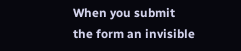When you submit the form an invisible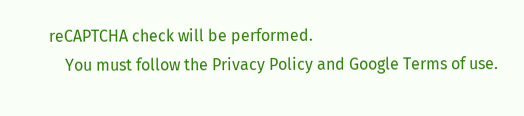reCAPTCHA check will be performed.
    You must follow the Privacy Policy and Google Terms of use.